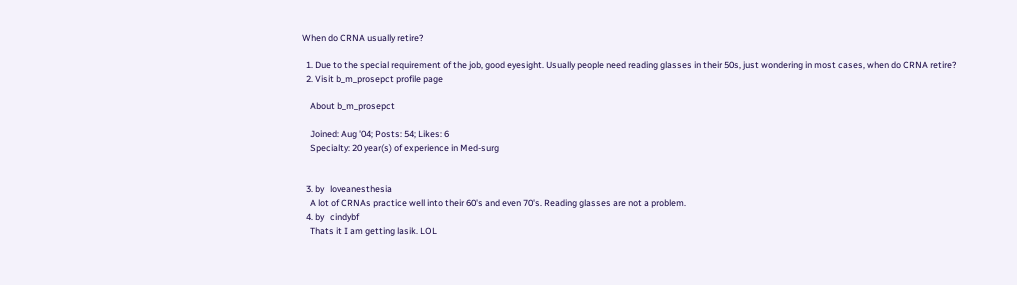When do CRNA usually retire?

  1. Due to the special requirement of the job, good eyesight. Usually people need reading glasses in their 50s, just wondering in most cases, when do CRNA retire?
  2. Visit b_m_prosepct profile page

    About b_m_prosepct

    Joined: Aug '04; Posts: 54; Likes: 6
    Specialty: 20 year(s) of experience in Med-surg


  3. by   loveanesthesia
    A lot of CRNAs practice well into their 60's and even 70's. Reading glasses are not a problem.
  4. by   cindybf
    Thats it I am getting lasik. LOL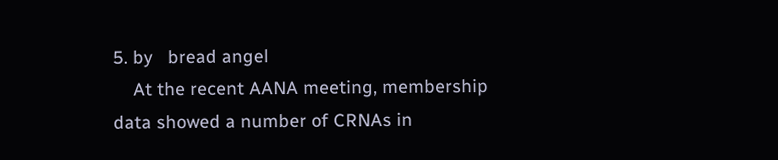5. by   bread angel
    At the recent AANA meeting, membership data showed a number of CRNAs in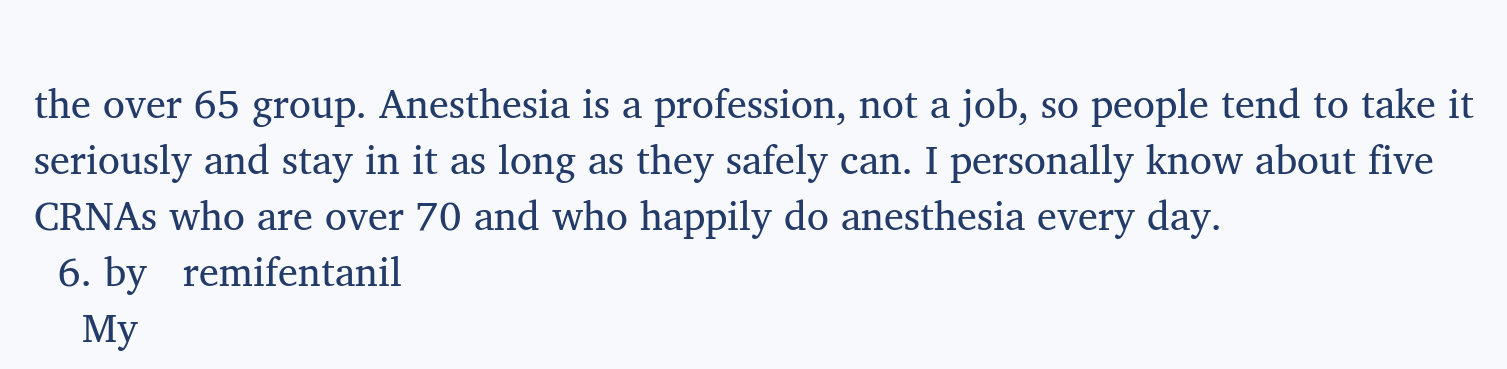the over 65 group. Anesthesia is a profession, not a job, so people tend to take it seriously and stay in it as long as they safely can. I personally know about five CRNAs who are over 70 and who happily do anesthesia every day.
  6. by   remifentanil
    My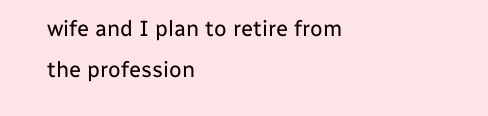wife and I plan to retire from the profession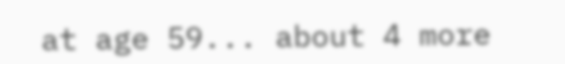at age 59... about 4 more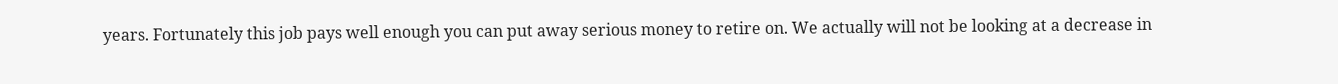years. Fortunately this job pays well enough you can put away serious money to retire on. We actually will not be looking at a decrease in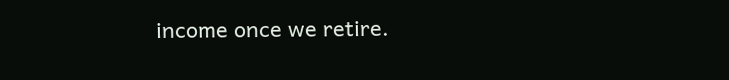income once we retire.